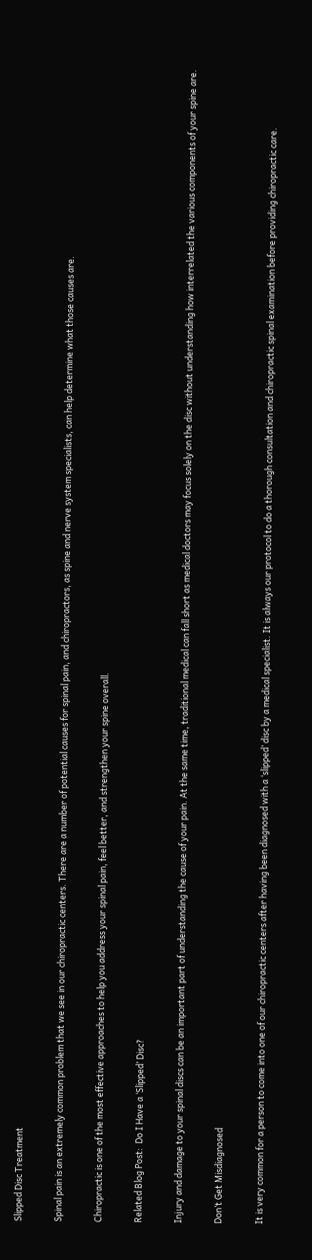Slipped Disc Treatment

Spinal pain is an extremely common problem that we see in our chiropractic centers. There are a number of potential causes for spinal pain, and chiropractors, as spine and nerve system specialists, can help determine what those causes are.

Chiropractic is one of the most effective approaches to help you address your spinal pain, feel better, and strengthen your spine overall.

Related Blog Post:  Do I Have a ‘Slipped’ Disc?

Injury and damage to your spinal discs can be an important part of understanding the cause of your pain. At the same time, traditional medical can fall short as medical doctors may focus solely on the disc without understanding how interrelated the various components of your spine are.

Don’t Get Misdiagnosed

It is very common for a person to come into one of our chiropractic centers after having been diagnosed with a ‘slipped’ disc by a medical specialist. It is always our protocol to do a thorough consultation and chiropractic spinal examination before providing chiropractic care.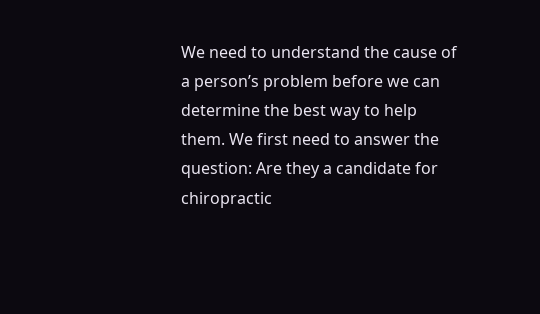We need to understand the cause of a person’s problem before we can determine the best way to help them. We first need to answer the question: Are they a candidate for chiropractic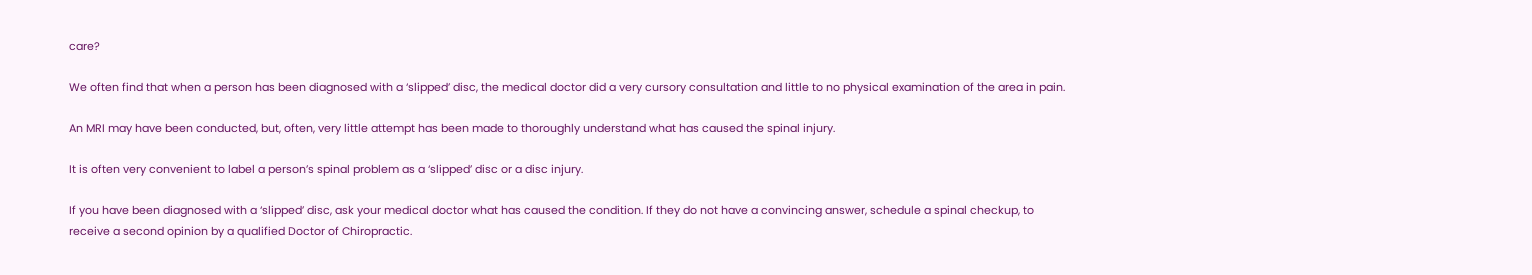care?

We often find that when a person has been diagnosed with a ‘slipped’ disc, the medical doctor did a very cursory consultation and little to no physical examination of the area in pain.

An MRI may have been conducted, but, often, very little attempt has been made to thoroughly understand what has caused the spinal injury.

It is often very convenient to label a person’s spinal problem as a ‘slipped’ disc or a disc injury.

If you have been diagnosed with a ‘slipped’ disc, ask your medical doctor what has caused the condition. If they do not have a convincing answer, schedule a spinal checkup, to receive a second opinion by a qualified Doctor of Chiropractic.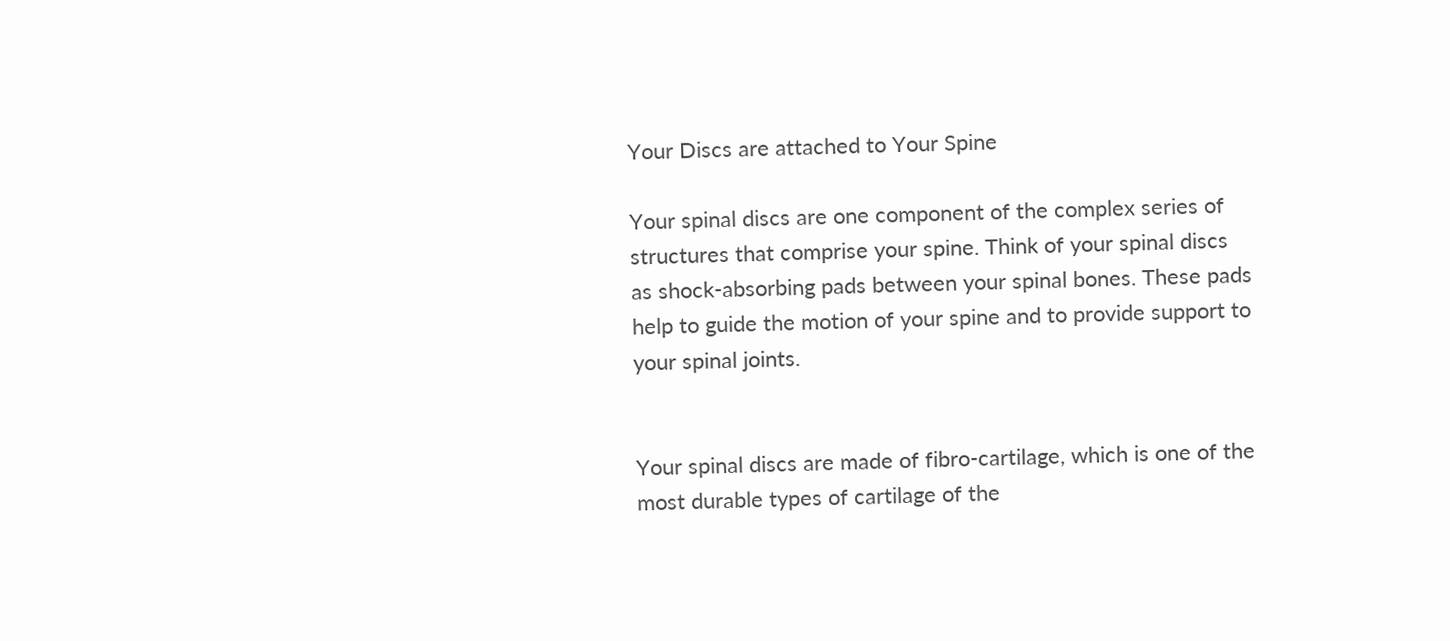Your Discs are attached to Your Spine

Your spinal discs are one component of the complex series of structures that comprise your spine. Think of your spinal discs as shock-absorbing pads between your spinal bones. These pads help to guide the motion of your spine and to provide support to your spinal joints.


Your spinal discs are made of fibro-cartilage, which is one of the most durable types of cartilage of the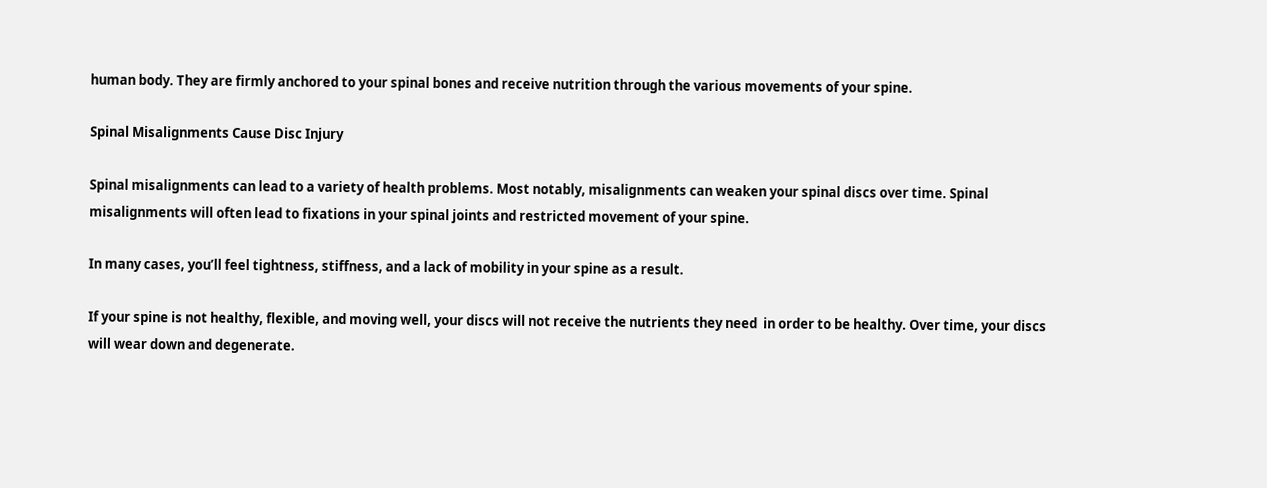human body. They are firmly anchored to your spinal bones and receive nutrition through the various movements of your spine.

Spinal Misalignments Cause Disc Injury

Spinal misalignments can lead to a variety of health problems. Most notably, misalignments can weaken your spinal discs over time. Spinal misalignments will often lead to fixations in your spinal joints and restricted movement of your spine.

In many cases, you’ll feel tightness, stiffness, and a lack of mobility in your spine as a result.

If your spine is not healthy, flexible, and moving well, your discs will not receive the nutrients they need  in order to be healthy. Over time, your discs will wear down and degenerate.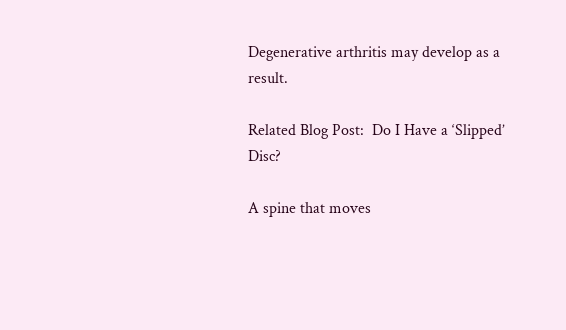Degenerative arthritis may develop as a result.

Related Blog Post:  Do I Have a ‘Slipped’ Disc?

A spine that moves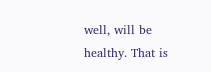well, will be healthy. That is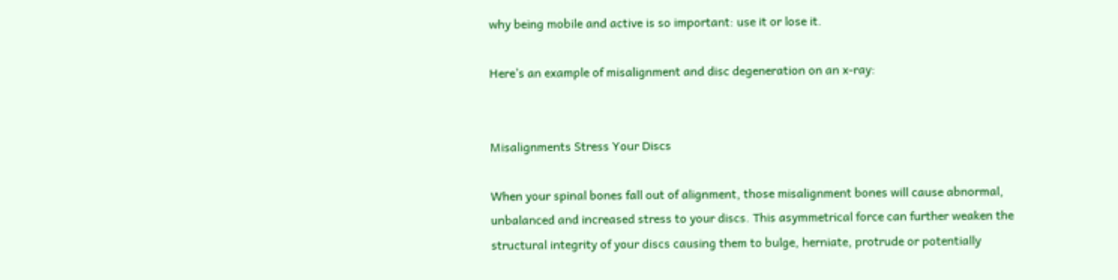why being mobile and active is so important: use it or lose it.

Here’s an example of misalignment and disc degeneration on an x-ray:


Misalignments Stress Your Discs

When your spinal bones fall out of alignment, those misalignment bones will cause abnormal, unbalanced and increased stress to your discs. This asymmetrical force can further weaken the structural integrity of your discs causing them to bulge, herniate, protrude or potentially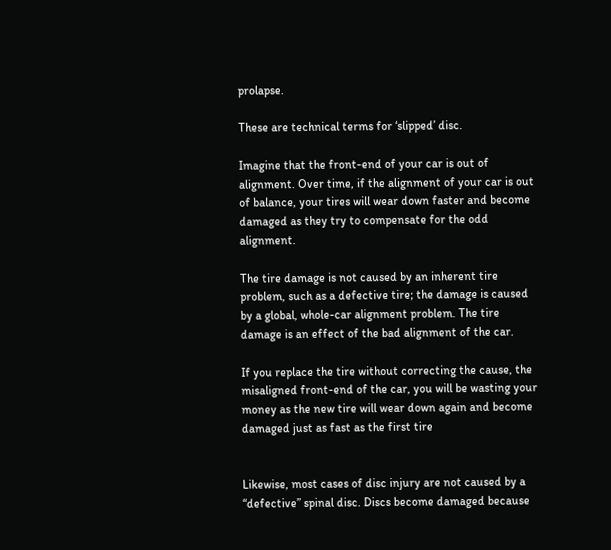prolapse.

These are technical terms for ‘slipped’ disc.

Imagine that the front-end of your car is out of alignment. Over time, if the alignment of your car is out of balance, your tires will wear down faster and become damaged as they try to compensate for the odd alignment.

The tire damage is not caused by an inherent tire problem, such as a defective tire; the damage is caused by a global, whole-car alignment problem. The tire damage is an effect of the bad alignment of the car.

If you replace the tire without correcting the cause, the misaligned front-end of the car, you will be wasting your money as the new tire will wear down again and become damaged just as fast as the first tire


Likewise, most cases of disc injury are not caused by a “defective” spinal disc. Discs become damaged because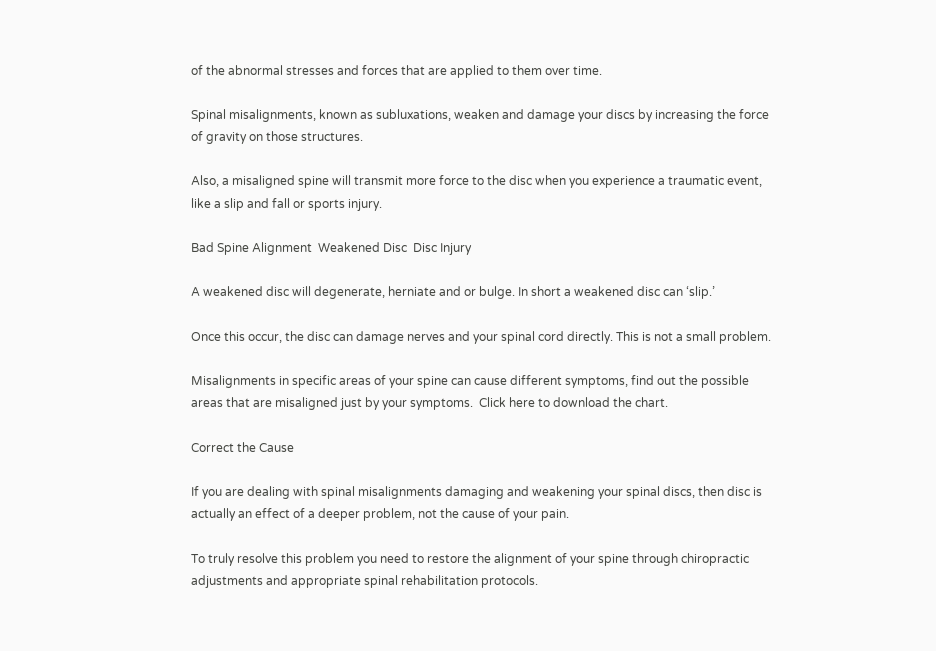of the abnormal stresses and forces that are applied to them over time.

Spinal misalignments, known as subluxations, weaken and damage your discs by increasing the force of gravity on those structures.

Also, a misaligned spine will transmit more force to the disc when you experience a traumatic event, like a slip and fall or sports injury.

Bad Spine Alignment  Weakened Disc  Disc Injury

A weakened disc will degenerate, herniate and or bulge. In short a weakened disc can ‘slip.’

Once this occur, the disc can damage nerves and your spinal cord directly. This is not a small problem.

Misalignments in specific areas of your spine can cause different symptoms, find out the possible areas that are misaligned just by your symptoms.  Click here to download the chart.

Correct the Cause

If you are dealing with spinal misalignments damaging and weakening your spinal discs, then disc is actually an effect of a deeper problem, not the cause of your pain.

To truly resolve this problem you need to restore the alignment of your spine through chiropractic adjustments and appropriate spinal rehabilitation protocols.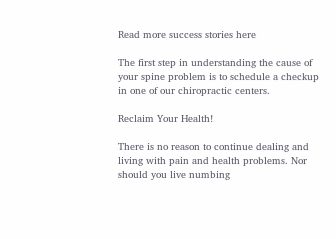Read more success stories here

The first step in understanding the cause of your spine problem is to schedule a checkup in one of our chiropractic centers.

Reclaim Your Health!

There is no reason to continue dealing and living with pain and health problems. Nor should you live numbing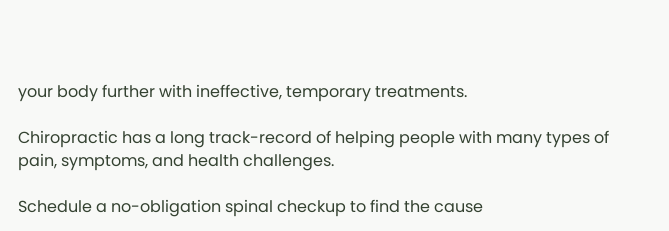your body further with ineffective, temporary treatments.

Chiropractic has a long track-record of helping people with many types of pain, symptoms, and health challenges.

Schedule a no-obligation spinal checkup to find the cause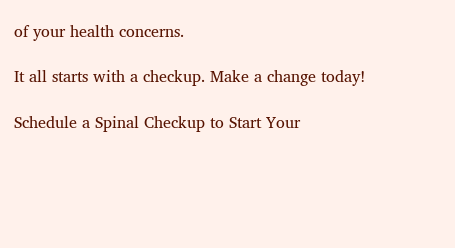of your health concerns.

It all starts with a checkup. Make a change today!

Schedule a Spinal Checkup to Start Your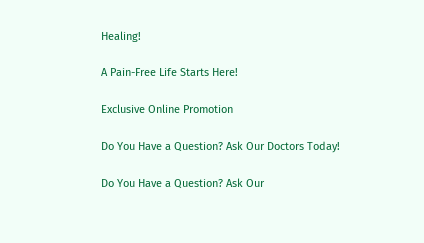Healing!

A Pain-Free Life Starts Here!

Exclusive Online Promotion

Do You Have a Question? Ask Our Doctors Today!

Do You Have a Question? Ask Our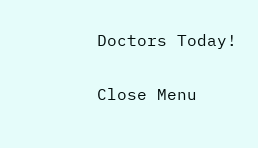Doctors Today!

Close Menu